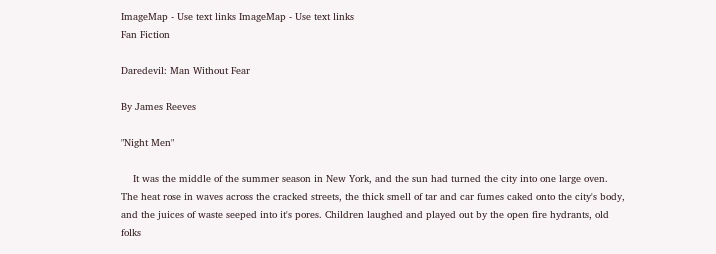ImageMap - Use text links ImageMap - Use text links
Fan Fiction

Daredevil: Man Without Fear

By James Reeves

"Night Men"

    It was the middle of the summer season in New York, and the sun had turned the city into one large oven. The heat rose in waves across the cracked streets, the thick smell of tar and car fumes caked onto the city's body, and the juices of waste seeped into it's pores. Children laughed and played out by the open fire hydrants, old folks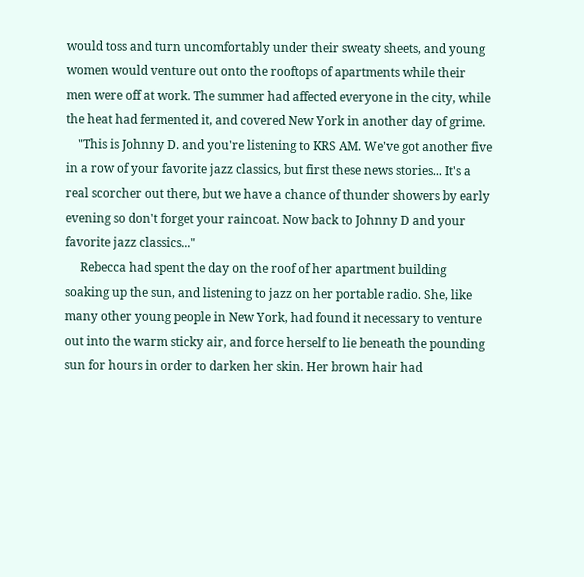would toss and turn uncomfortably under their sweaty sheets, and young women would venture out onto the rooftops of apartments while their men were off at work. The summer had affected everyone in the city, while the heat had fermented it, and covered New York in another day of grime.
    "This is Johnny D. and you're listening to KRS AM. We've got another five in a row of your favorite jazz classics, but first these news stories... It's a real scorcher out there, but we have a chance of thunder showers by early evening so don't forget your raincoat. Now back to Johnny D and your favorite jazz classics..."
     Rebecca had spent the day on the roof of her apartment building soaking up the sun, and listening to jazz on her portable radio. She, like many other young people in New York, had found it necessary to venture out into the warm sticky air, and force herself to lie beneath the pounding sun for hours in order to darken her skin. Her brown hair had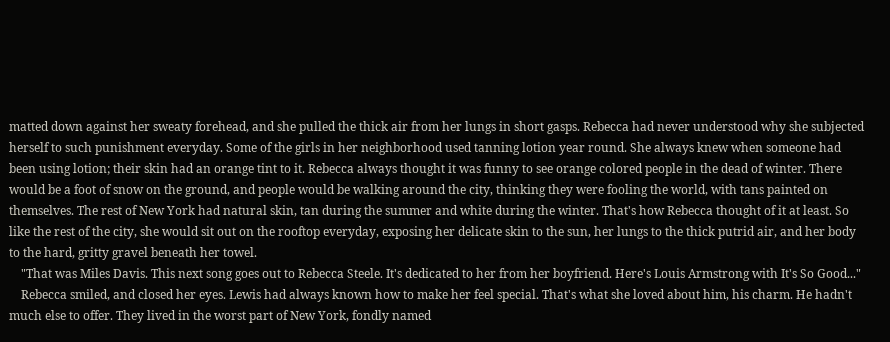matted down against her sweaty forehead, and she pulled the thick air from her lungs in short gasps. Rebecca had never understood why she subjected herself to such punishment everyday. Some of the girls in her neighborhood used tanning lotion year round. She always knew when someone had been using lotion; their skin had an orange tint to it. Rebecca always thought it was funny to see orange colored people in the dead of winter. There would be a foot of snow on the ground, and people would be walking around the city, thinking they were fooling the world, with tans painted on themselves. The rest of New York had natural skin, tan during the summer and white during the winter. That's how Rebecca thought of it at least. So like the rest of the city, she would sit out on the rooftop everyday, exposing her delicate skin to the sun, her lungs to the thick putrid air, and her body to the hard, gritty gravel beneath her towel.
    "That was Miles Davis. This next song goes out to Rebecca Steele. It's dedicated to her from her boyfriend. Here's Louis Armstrong with It's So Good..."
    Rebecca smiled, and closed her eyes. Lewis had always known how to make her feel special. That's what she loved about him, his charm. He hadn't much else to offer. They lived in the worst part of New York, fondly named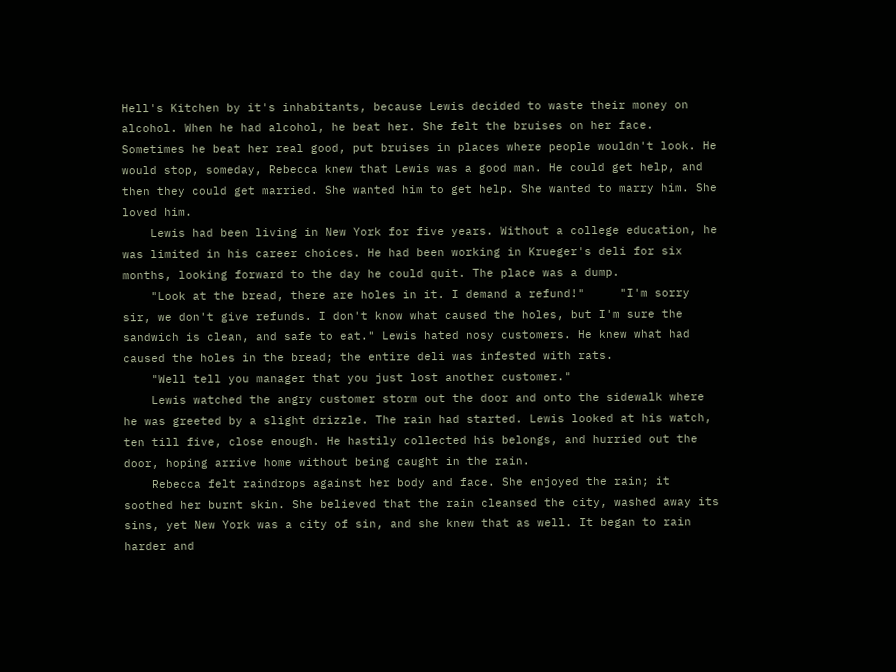Hell's Kitchen by it's inhabitants, because Lewis decided to waste their money on alcohol. When he had alcohol, he beat her. She felt the bruises on her face. Sometimes he beat her real good, put bruises in places where people wouldn't look. He would stop, someday, Rebecca knew that Lewis was a good man. He could get help, and then they could get married. She wanted him to get help. She wanted to marry him. She loved him.
    Lewis had been living in New York for five years. Without a college education, he was limited in his career choices. He had been working in Krueger's deli for six months, looking forward to the day he could quit. The place was a dump.
    "Look at the bread, there are holes in it. I demand a refund!"     "I'm sorry sir, we don't give refunds. I don't know what caused the holes, but I'm sure the sandwich is clean, and safe to eat." Lewis hated nosy customers. He knew what had caused the holes in the bread; the entire deli was infested with rats.
    "Well tell you manager that you just lost another customer."
    Lewis watched the angry customer storm out the door and onto the sidewalk where he was greeted by a slight drizzle. The rain had started. Lewis looked at his watch, ten till five, close enough. He hastily collected his belongs, and hurried out the door, hoping arrive home without being caught in the rain.
    Rebecca felt raindrops against her body and face. She enjoyed the rain; it soothed her burnt skin. She believed that the rain cleansed the city, washed away its sins, yet New York was a city of sin, and she knew that as well. It began to rain harder and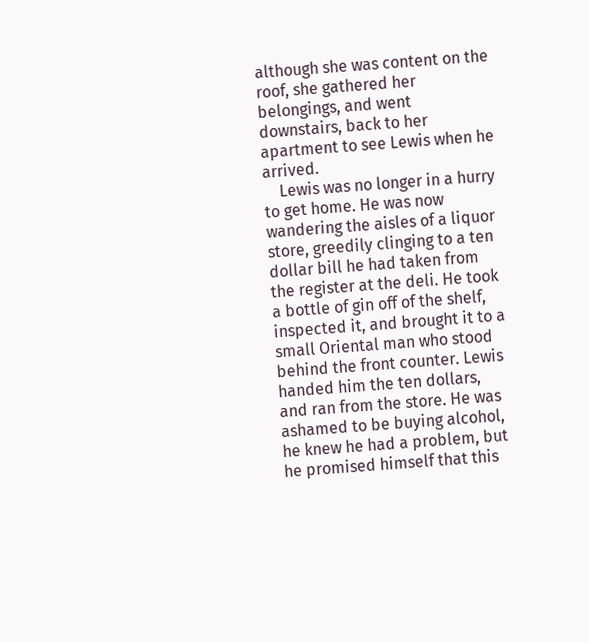although she was content on the roof, she gathered her belongings, and went downstairs, back to her apartment to see Lewis when he arrived.
    Lewis was no longer in a hurry to get home. He was now wandering the aisles of a liquor store, greedily clinging to a ten dollar bill he had taken from the register at the deli. He took a bottle of gin off of the shelf, inspected it, and brought it to a small Oriental man who stood behind the front counter. Lewis handed him the ten dollars, and ran from the store. He was ashamed to be buying alcohol, he knew he had a problem, but he promised himself that this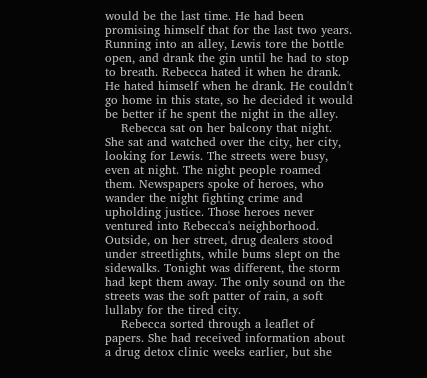would be the last time. He had been promising himself that for the last two years. Running into an alley, Lewis tore the bottle open, and drank the gin until he had to stop to breath. Rebecca hated it when he drank. He hated himself when he drank. He couldn't go home in this state, so he decided it would be better if he spent the night in the alley.
    Rebecca sat on her balcony that night. She sat and watched over the city, her city, looking for Lewis. The streets were busy, even at night. The night people roamed them. Newspapers spoke of heroes, who wander the night fighting crime and upholding justice. Those heroes never ventured into Rebecca's neighborhood. Outside, on her street, drug dealers stood under streetlights, while bums slept on the sidewalks. Tonight was different, the storm had kept them away. The only sound on the streets was the soft patter of rain, a soft lullaby for the tired city.
    Rebecca sorted through a leaflet of papers. She had received information about a drug detox clinic weeks earlier, but she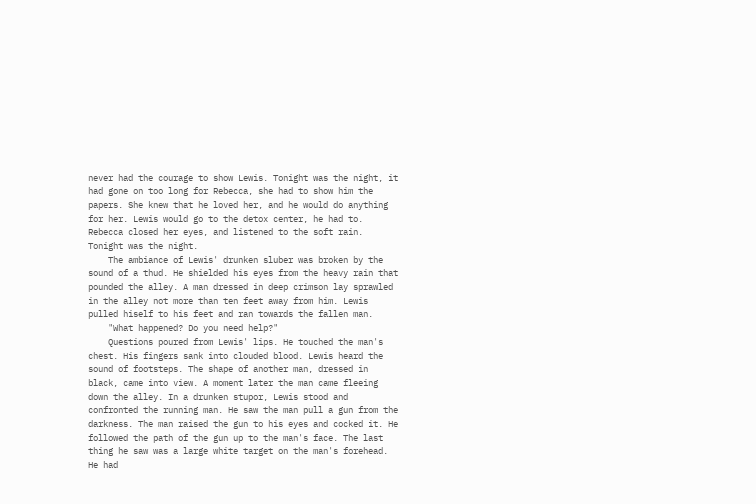never had the courage to show Lewis. Tonight was the night, it had gone on too long for Rebecca, she had to show him the papers. She knew that he loved her, and he would do anything for her. Lewis would go to the detox center, he had to. Rebecca closed her eyes, and listened to the soft rain. Tonight was the night.
    The ambiance of Lewis' drunken sluber was broken by the sound of a thud. He shielded his eyes from the heavy rain that pounded the alley. A man dressed in deep crimson lay sprawled in the alley not more than ten feet away from him. Lewis pulled hiself to his feet and ran towards the fallen man.
    "What happened? Do you need help?"
    Questions poured from Lewis' lips. He touched the man's chest. His fingers sank into clouded blood. Lewis heard the sound of footsteps. The shape of another man, dressed in black, came into view. A moment later the man came fleeing down the alley. In a drunken stupor, Lewis stood and confronted the running man. He saw the man pull a gun from the darkness. The man raised the gun to his eyes and cocked it. He followed the path of the gun up to the man's face. The last thing he saw was a large white target on the man's forehead. He had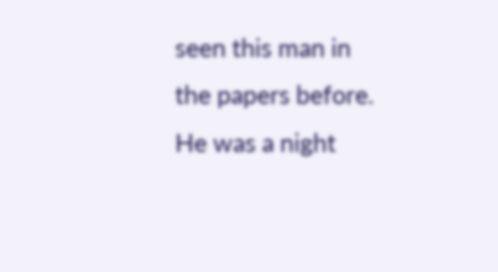seen this man in the papers before. He was a night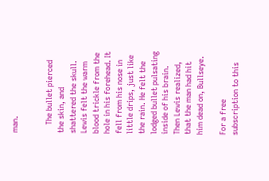man.


    The bullet pierced the skin, and shattered the skull. Lewis felt the warm blood trickle from the hole in his forehead. It fell from his nose in little drips, just like the rain. He felt the lodged bullet pulsating inside of his brain. Then Lewis realized, that the man had hit him dead on, Bullseye.

For a free subscription to this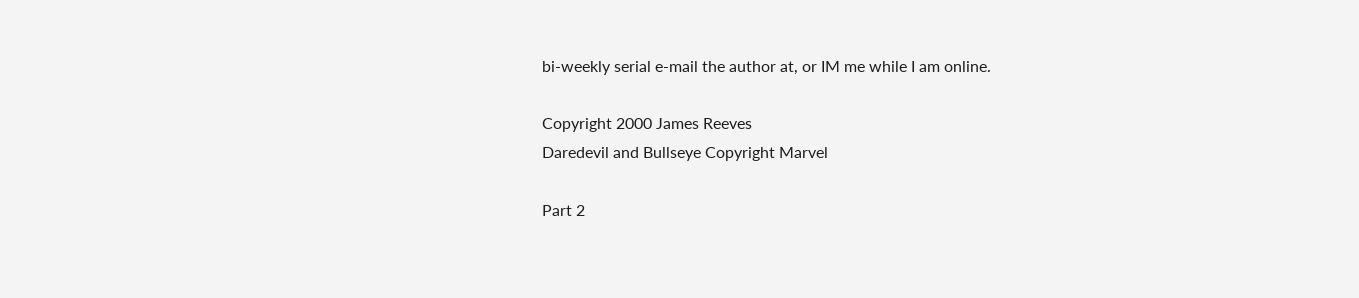bi-weekly serial e-mail the author at, or IM me while I am online.

Copyright 2000 James Reeves
Daredevil and Bullseye Copyright Marvel

Part 2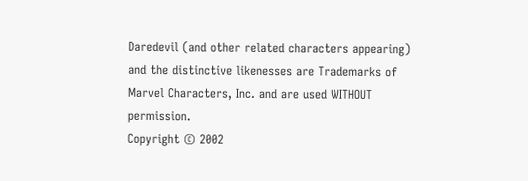Daredevil (and other related characters appearing) and the distinctive likenesses are Trademarks of Marvel Characters, Inc. and are used WITHOUT permission.
Copyright © 2002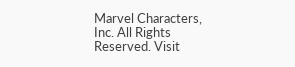Marvel Characters, Inc. All Rights Reserved. Visit